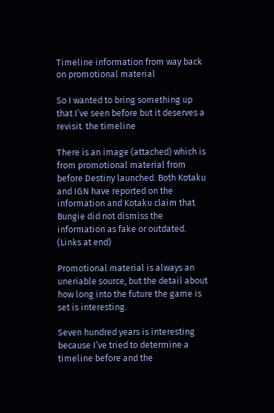Timeline information from way back on promotional material

So I wanted to bring something up that I’ve seen before but it deserves a revisit. the timeline

There is an image (attached) which is from promotional material from before Destiny launched. Both Kotaku and IGN have reported on the information and Kotaku claim that Bungie did not dismiss the information as fake or outdated. (Links at end)

Promotional material is always an uneriable source, but the detail about how long into the future the game is set is interesting.

Seven hundred years is interesting because I’ve tried to determine a timeline before and the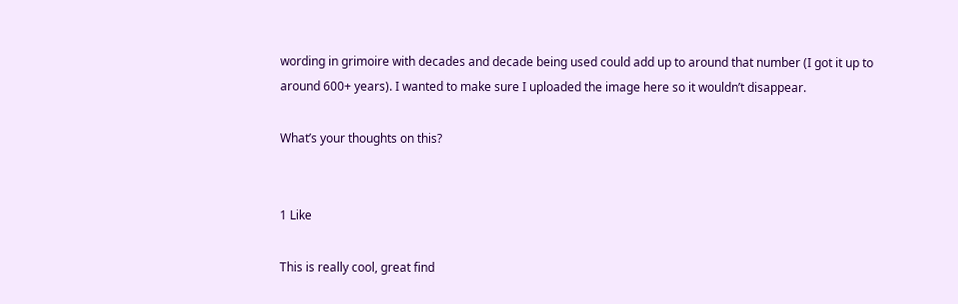wording in grimoire with decades and decade being used could add up to around that number (I got it up to around 600+ years). I wanted to make sure I uploaded the image here so it wouldn’t disappear.

What’s your thoughts on this?


1 Like

This is really cool, great find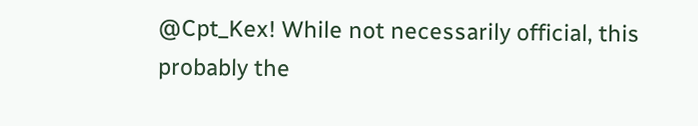@Cpt_Kex! While not necessarily official, this probably the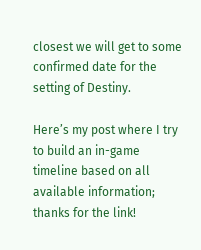closest we will get to some confirmed date for the setting of Destiny.

Here’s my post where I try to build an in-game timeline based on all available information; thanks for the link!